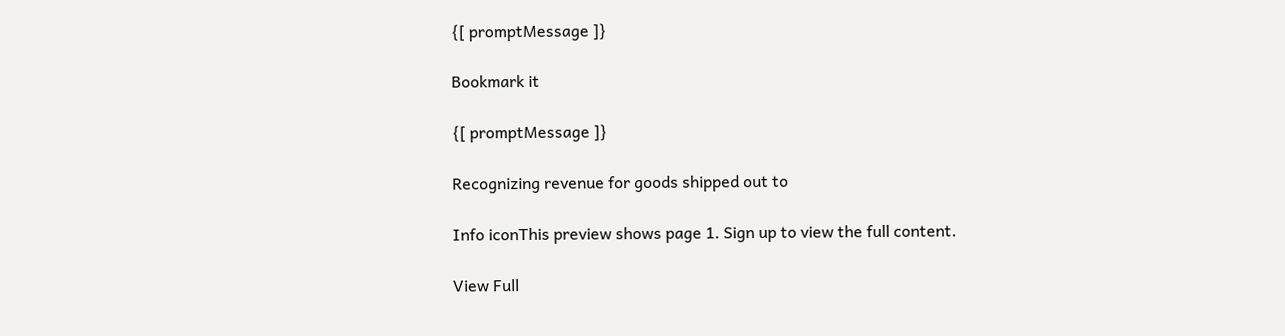{[ promptMessage ]}

Bookmark it

{[ promptMessage ]}

Recognizing revenue for goods shipped out to

Info iconThis preview shows page 1. Sign up to view the full content.

View Full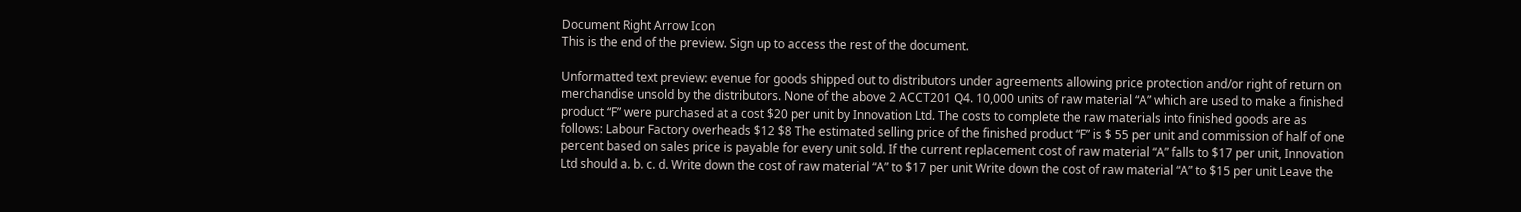Document Right Arrow Icon
This is the end of the preview. Sign up to access the rest of the document.

Unformatted text preview: evenue for goods shipped out to distributors under agreements allowing price protection and/or right of return on merchandise unsold by the distributors. None of the above 2 ACCT201 Q4. 10,000 units of raw material “A” which are used to make a finished product “F” were purchased at a cost $20 per unit by Innovation Ltd. The costs to complete the raw materials into finished goods are as follows: Labour Factory overheads $12 $8 The estimated selling price of the finished product “F” is $ 55 per unit and commission of half of one percent based on sales price is payable for every unit sold. If the current replacement cost of raw material “A” falls to $17 per unit, Innovation Ltd should a. b. c. d. Write down the cost of raw material “A” to $17 per unit Write down the cost of raw material “A” to $15 per unit Leave the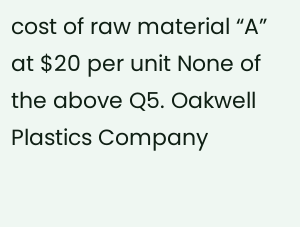cost of raw material “A” at $20 per unit None of the above Q5. Oakwell Plastics Company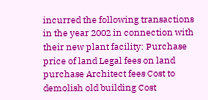incurred the following transactions in the year 2002 in connection with their new plant facility: Purchase price of land Legal fees on land purchase Architect fees Cost to demolish old building Cost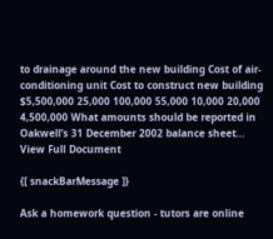to drainage around the new building Cost of air-conditioning unit Cost to construct new building $5,500,000 25,000 100,000 55,000 10,000 20,000 4,500,000 What amounts should be reported in Oakwell’s 31 December 2002 balance sheet...
View Full Document

{[ snackBarMessage ]}

Ask a homework question - tutors are online